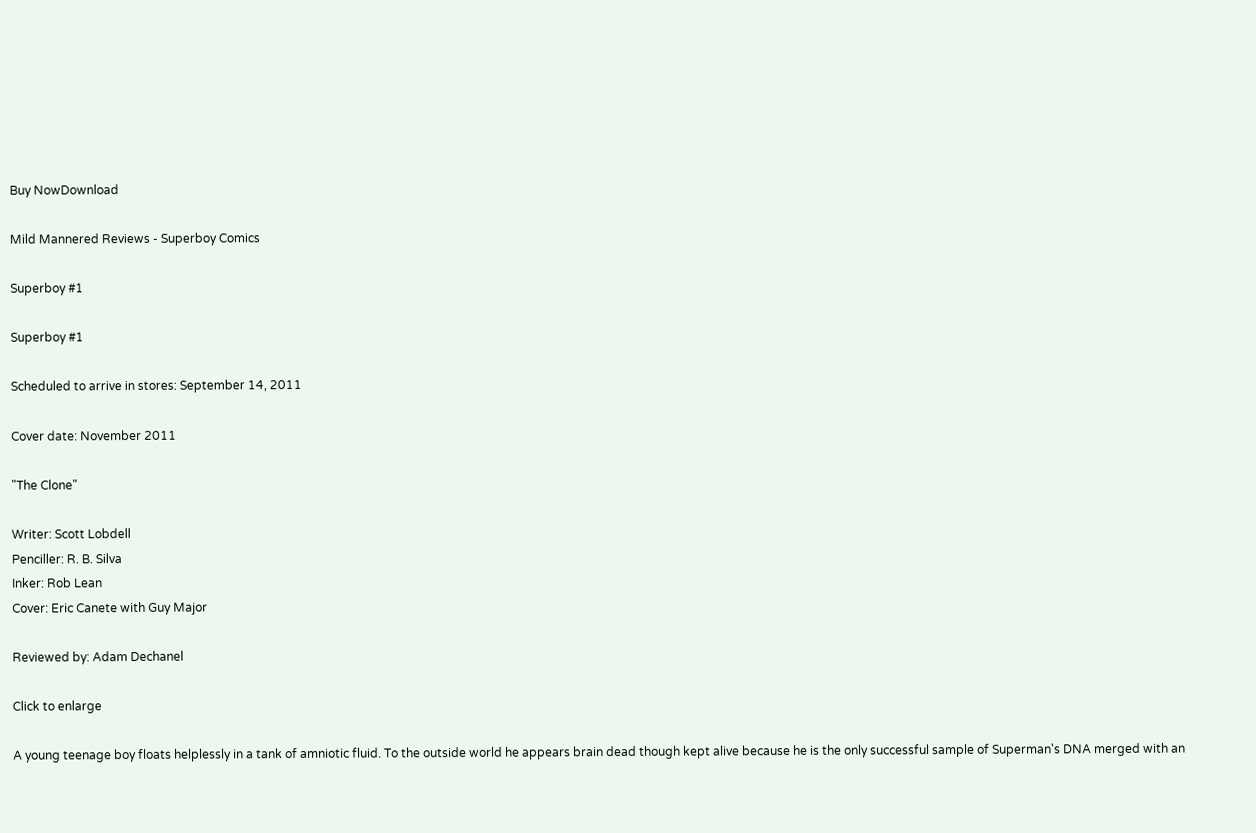Buy NowDownload

Mild Mannered Reviews - Superboy Comics

Superboy #1

Superboy #1

Scheduled to arrive in stores: September 14, 2011

Cover date: November 2011

"The Clone"

Writer: Scott Lobdell
Penciller: R. B. Silva
Inker: Rob Lean
Cover: Eric Canete with Guy Major

Reviewed by: Adam Dechanel

Click to enlarge

A young teenage boy floats helplessly in a tank of amniotic fluid. To the outside world he appears brain dead though kept alive because he is the only successful sample of Superman's DNA merged with an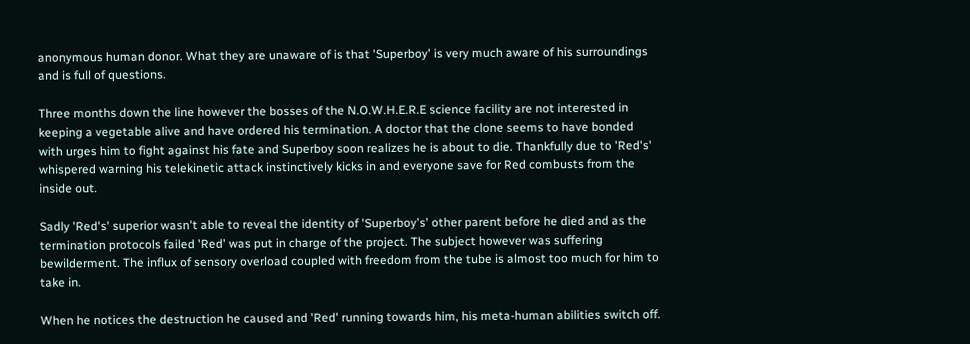anonymous human donor. What they are unaware of is that 'Superboy' is very much aware of his surroundings and is full of questions.

Three months down the line however the bosses of the N.O.W.H.E.R.E science facility are not interested in keeping a vegetable alive and have ordered his termination. A doctor that the clone seems to have bonded with urges him to fight against his fate and Superboy soon realizes he is about to die. Thankfully due to 'Red's' whispered warning his telekinetic attack instinctively kicks in and everyone save for Red combusts from the inside out.

Sadly 'Red's' superior wasn't able to reveal the identity of 'Superboy's' other parent before he died and as the termination protocols failed 'Red' was put in charge of the project. The subject however was suffering bewilderment. The influx of sensory overload coupled with freedom from the tube is almost too much for him to take in.

When he notices the destruction he caused and 'Red' running towards him, his meta-human abilities switch off.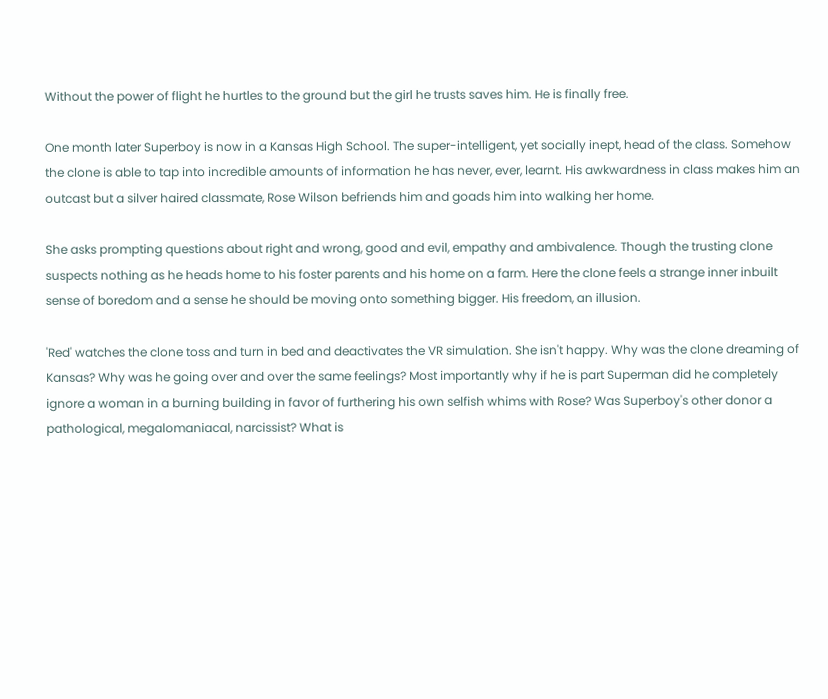Without the power of flight he hurtles to the ground but the girl he trusts saves him. He is finally free.

One month later Superboy is now in a Kansas High School. The super-intelligent, yet socially inept, head of the class. Somehow the clone is able to tap into incredible amounts of information he has never, ever, learnt. His awkwardness in class makes him an outcast but a silver haired classmate, Rose Wilson befriends him and goads him into walking her home.

She asks prompting questions about right and wrong, good and evil, empathy and ambivalence. Though the trusting clone suspects nothing as he heads home to his foster parents and his home on a farm. Here the clone feels a strange inner inbuilt sense of boredom and a sense he should be moving onto something bigger. His freedom, an illusion.

'Red' watches the clone toss and turn in bed and deactivates the VR simulation. She isn't happy. Why was the clone dreaming of Kansas? Why was he going over and over the same feelings? Most importantly why if he is part Superman did he completely ignore a woman in a burning building in favor of furthering his own selfish whims with Rose? Was Superboy's other donor a pathological, megalomaniacal, narcissist? What is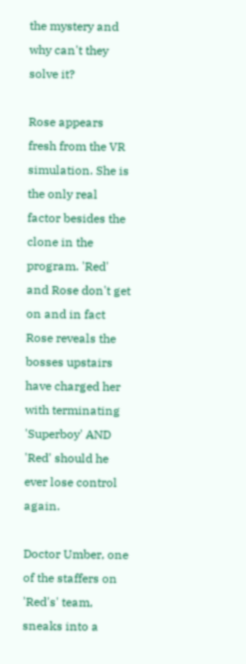the mystery and why can't they solve it?

Rose appears fresh from the VR simulation. She is the only real factor besides the clone in the program. 'Red' and Rose don't get on and in fact Rose reveals the bosses upstairs have charged her with terminating 'Superboy' AND 'Red' should he ever lose control again.

Doctor Umber, one of the staffers on 'Red's' team, sneaks into a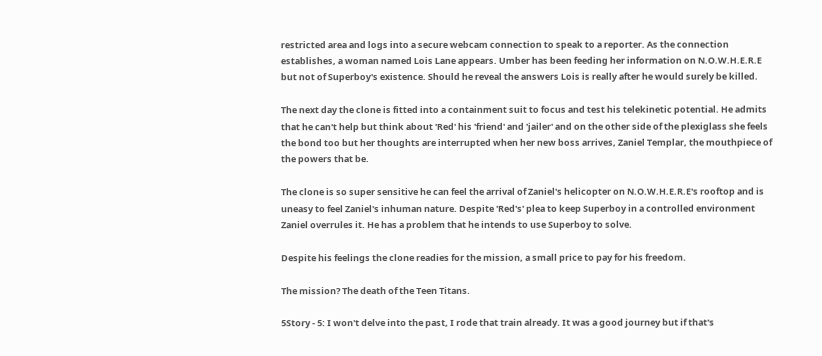restricted area and logs into a secure webcam connection to speak to a reporter. As the connection establishes, a woman named Lois Lane appears. Umber has been feeding her information on N.O.W.H.E.R.E but not of Superboy's existence. Should he reveal the answers Lois is really after he would surely be killed.

The next day the clone is fitted into a containment suit to focus and test his telekinetic potential. He admits that he can't help but think about 'Red' his 'friend' and 'jailer' and on the other side of the plexiglass she feels the bond too but her thoughts are interrupted when her new boss arrives, Zaniel Templar, the mouthpiece of the powers that be.

The clone is so super sensitive he can feel the arrival of Zaniel's helicopter on N.O.W.H.E.R.E's rooftop and is uneasy to feel Zaniel's inhuman nature. Despite 'Red's' plea to keep Superboy in a controlled environment Zaniel overrules it. He has a problem that he intends to use Superboy to solve.

Despite his feelings the clone readies for the mission, a small price to pay for his freedom.

The mission? The death of the Teen Titans.

5Story - 5: I won't delve into the past, I rode that train already. It was a good journey but if that's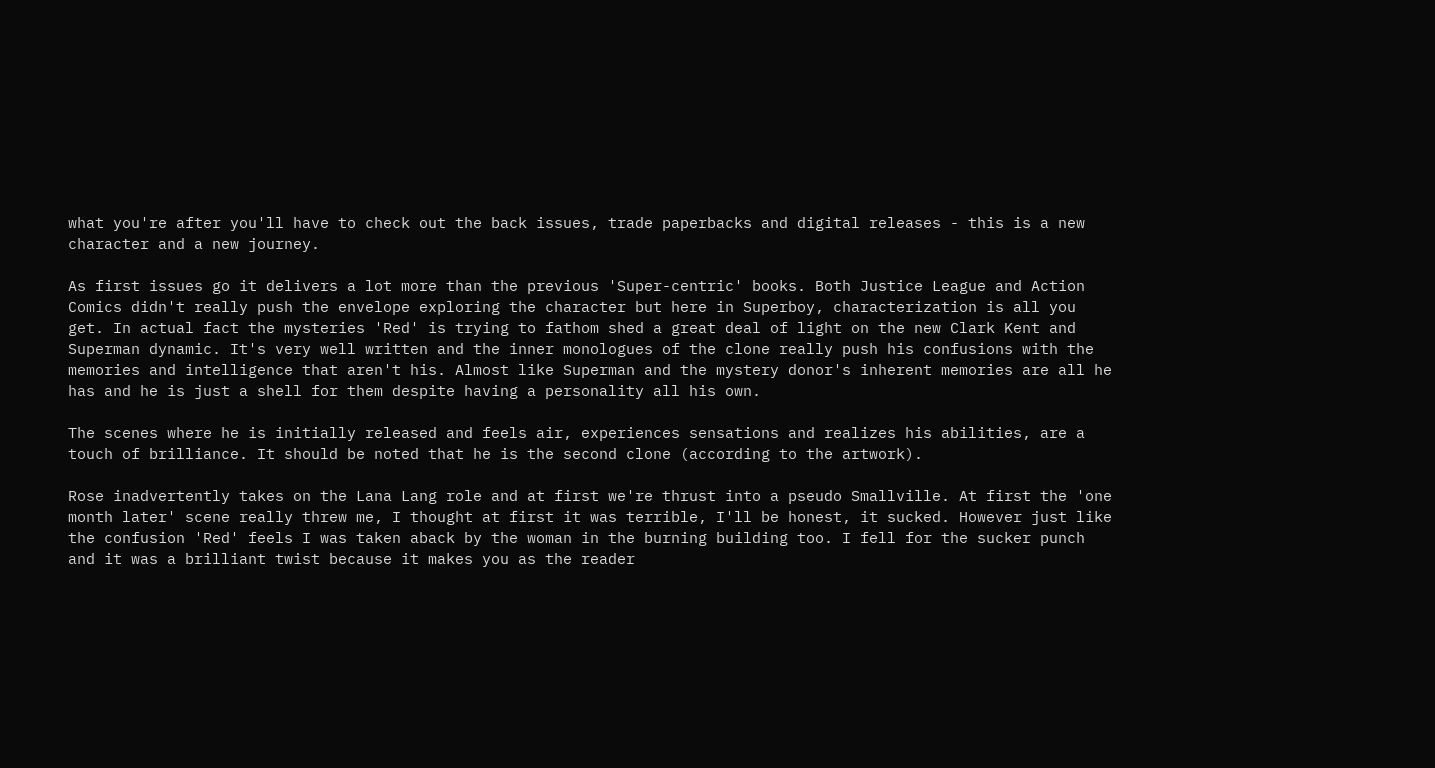what you're after you'll have to check out the back issues, trade paperbacks and digital releases - this is a new character and a new journey.

As first issues go it delivers a lot more than the previous 'Super-centric' books. Both Justice League and Action Comics didn't really push the envelope exploring the character but here in Superboy, characterization is all you get. In actual fact the mysteries 'Red' is trying to fathom shed a great deal of light on the new Clark Kent and Superman dynamic. It's very well written and the inner monologues of the clone really push his confusions with the memories and intelligence that aren't his. Almost like Superman and the mystery donor's inherent memories are all he has and he is just a shell for them despite having a personality all his own.

The scenes where he is initially released and feels air, experiences sensations and realizes his abilities, are a touch of brilliance. It should be noted that he is the second clone (according to the artwork).

Rose inadvertently takes on the Lana Lang role and at first we're thrust into a pseudo Smallville. At first the 'one month later' scene really threw me, I thought at first it was terrible, I'll be honest, it sucked. However just like the confusion 'Red' feels I was taken aback by the woman in the burning building too. I fell for the sucker punch and it was a brilliant twist because it makes you as the reader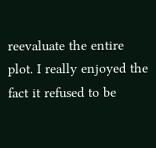reevaluate the entire plot. I really enjoyed the fact it refused to be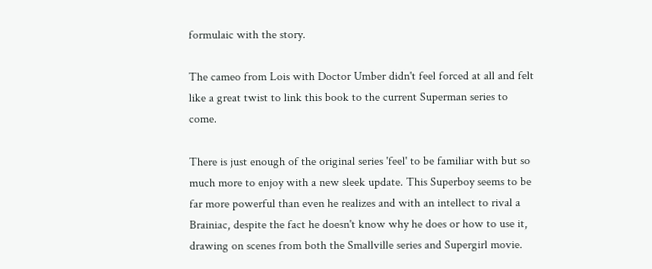formulaic with the story.

The cameo from Lois with Doctor Umber didn't feel forced at all and felt like a great twist to link this book to the current Superman series to come.

There is just enough of the original series 'feel' to be familiar with but so much more to enjoy with a new sleek update. This Superboy seems to be far more powerful than even he realizes and with an intellect to rival a Brainiac, despite the fact he doesn't know why he does or how to use it, drawing on scenes from both the Smallville series and Supergirl movie.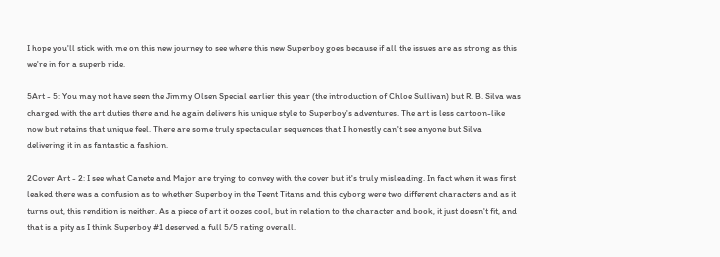I hope you'll stick with me on this new journey to see where this new Superboy goes because if all the issues are as strong as this we're in for a superb ride.

5Art - 5: You may not have seen the Jimmy Olsen Special earlier this year (the introduction of Chloe Sullivan) but R. B. Silva was charged with the art duties there and he again delivers his unique style to Superboy's adventures. The art is less cartoon-like now but retains that unique feel. There are some truly spectacular sequences that I honestly can't see anyone but Silva delivering it in as fantastic a fashion.

2Cover Art - 2: I see what Canete and Major are trying to convey with the cover but it's truly misleading. In fact when it was first leaked there was a confusion as to whether Superboy in the Teent Titans and this cyborg were two different characters and as it turns out, this rendition is neither. As a piece of art it oozes cool, but in relation to the character and book, it just doesn't fit, and that is a pity as I think Superboy #1 deserved a full 5/5 rating overall.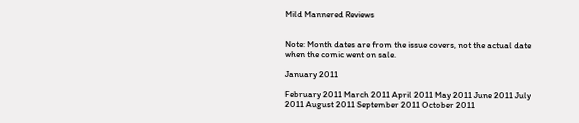Mild Mannered Reviews


Note: Month dates are from the issue covers, not the actual date when the comic went on sale.

January 2011

February 2011 March 2011 April 2011 May 2011 June 2011 July 2011 August 2011 September 2011 October 2011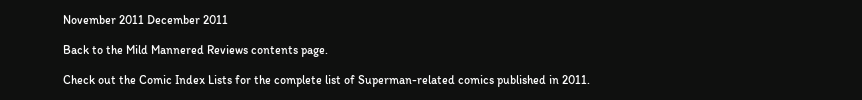November 2011 December 2011

Back to the Mild Mannered Reviews contents page.

Check out the Comic Index Lists for the complete list of Superman-related comics published in 2011.